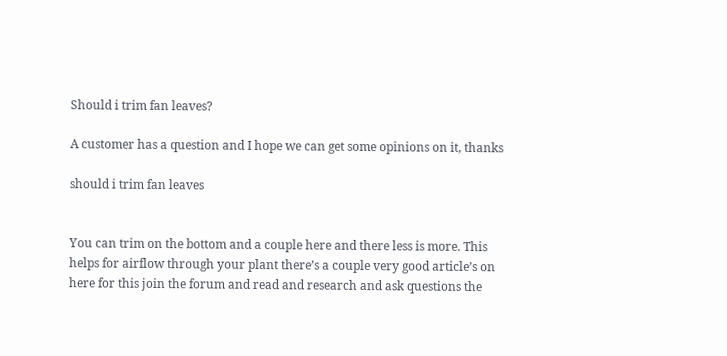Should i trim fan leaves?

A customer has a question and I hope we can get some opinions on it, thanks

should i trim fan leaves


You can trim on the bottom and a couple here and there less is more. This helps for airflow through your plant there’s a couple very good article’s on here for this join the forum and read and research and ask questions the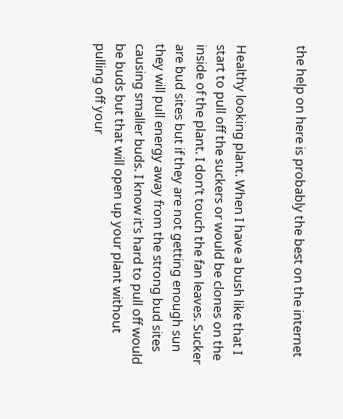the help on here is probably the best on the internet


Healthy looking plant. When I have a bush like that I start to pull off the suckers or would be clones on the inside of the plant. I don’t touch the fan leaves. Sucker are bud sites but if they are not getting enough sun they will pull energy away from the strong bud sites causing smaller buds. I know it’s hard to pull off would be buds but that will open up your plant without pulling off your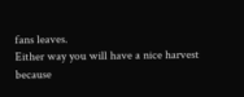fans leaves.
Either way you will have a nice harvest because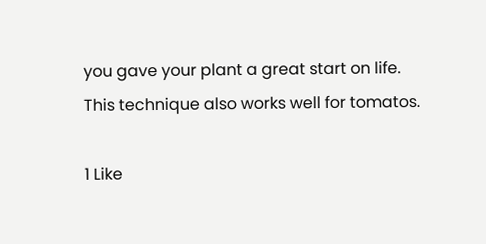you gave your plant a great start on life.
This technique also works well for tomatos.

1 Like